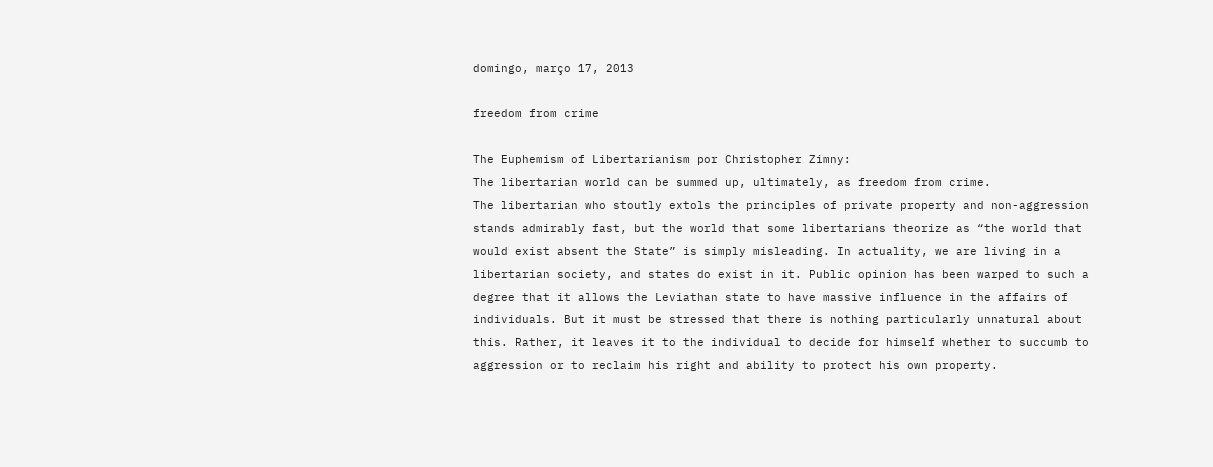domingo, março 17, 2013

freedom from crime

The Euphemism of Libertarianism por Christopher Zimny:
The libertarian world can be summed up, ultimately, as freedom from crime.
The libertarian who stoutly extols the principles of private property and non-aggression stands admirably fast, but the world that some libertarians theorize as “the world that would exist absent the State” is simply misleading. In actuality, we are living in a libertarian society, and states do exist in it. Public opinion has been warped to such a degree that it allows the Leviathan state to have massive influence in the affairs of individuals. But it must be stressed that there is nothing particularly unnatural about this. Rather, it leaves it to the individual to decide for himself whether to succumb to aggression or to reclaim his right and ability to protect his own property.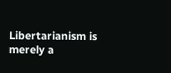Libertarianism is merely a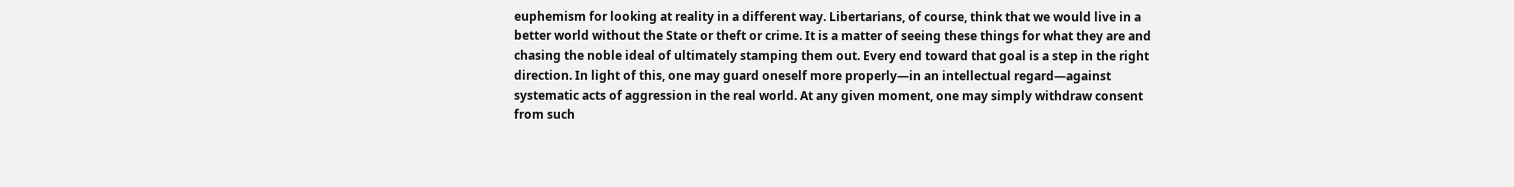euphemism for looking at reality in a different way. Libertarians, of course, think that we would live in a better world without the State or theft or crime. It is a matter of seeing these things for what they are and chasing the noble ideal of ultimately stamping them out. Every end toward that goal is a step in the right direction. In light of this, one may guard oneself more properly—in an intellectual regard—against systematic acts of aggression in the real world. At any given moment, one may simply withdraw consent from such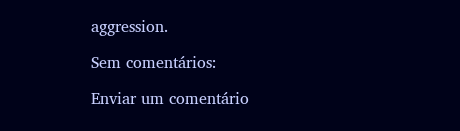aggression.

Sem comentários:

Enviar um comentário